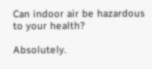Can indoor air be hazardous to your health?

Absolutely.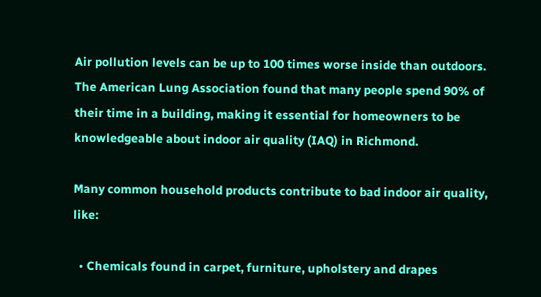Air pollution levels can be up to 100 times worse inside than outdoors. The American Lung Association found that many people spend 90% of their time in a building, making it essential for homeowners to be knowledgeable about indoor air quality (IAQ) in Richmond.

Many common household products contribute to bad indoor air quality, like:

  • Chemicals found in carpet, furniture, upholstery and drapes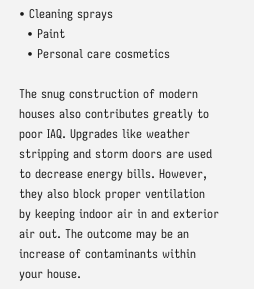• Cleaning sprays
  • Paint
  • Personal care cosmetics

The snug construction of modern houses also contributes greatly to poor IAQ. Upgrades like weather stripping and storm doors are used to decrease energy bills. However, they also block proper ventilation by keeping indoor air in and exterior air out. The outcome may be an increase of contaminants within your house.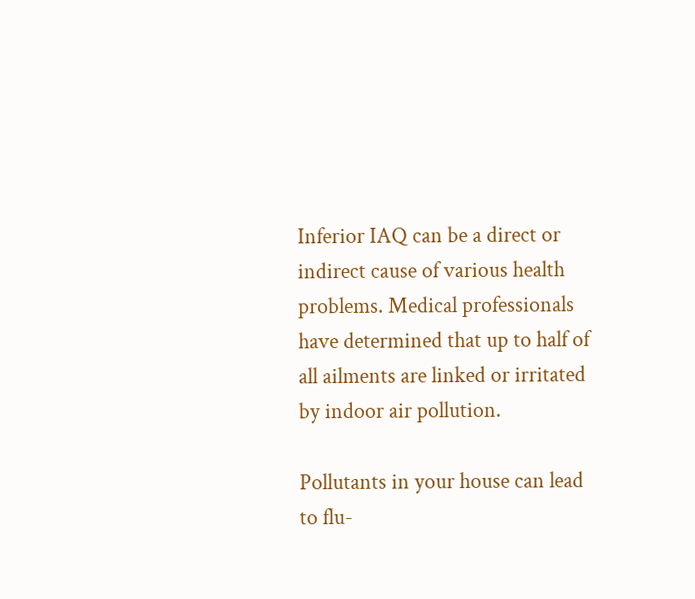Inferior IAQ can be a direct or indirect cause of various health problems. Medical professionals have determined that up to half of all ailments are linked or irritated by indoor air pollution.

Pollutants in your house can lead to flu-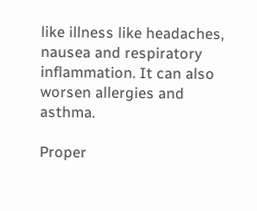like illness like headaches, nausea and respiratory inflammation. It can also worsen allergies and asthma.

Proper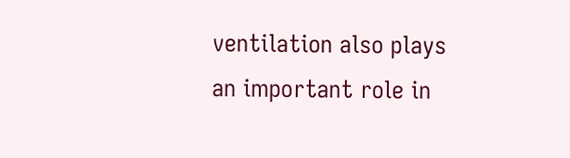ventilation also plays an important role in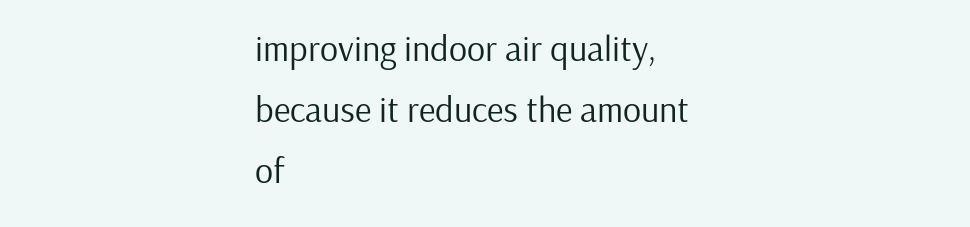improving indoor air quality, because it reduces the amount of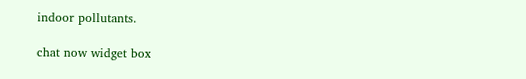indoor pollutants.

chat now widget box